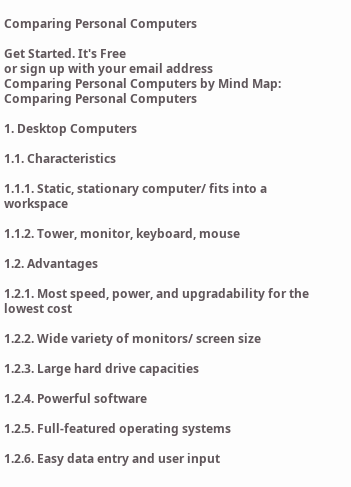Comparing Personal Computers

Get Started. It's Free
or sign up with your email address
Comparing Personal Computers by Mind Map: Comparing Personal Computers

1. Desktop Computers

1.1. Characteristics

1.1.1. Static, stationary computer/ fits into a workspace

1.1.2. Tower, monitor, keyboard, mouse

1.2. Advantages

1.2.1. Most speed, power, and upgradability for the lowest cost

1.2.2. Wide variety of monitors/ screen size

1.2.3. Large hard drive capacities

1.2.4. Powerful software

1.2.5. Full-featured operating systems

1.2.6. Easy data entry and user input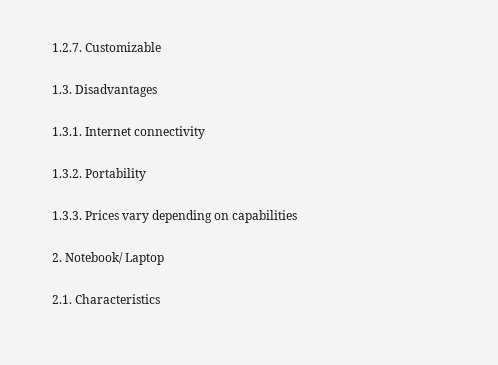1.2.7. Customizable

1.3. Disadvantages

1.3.1. Internet connectivity

1.3.2. Portability

1.3.3. Prices vary depending on capabilities

2. Notebook/ Laptop

2.1. Characteristics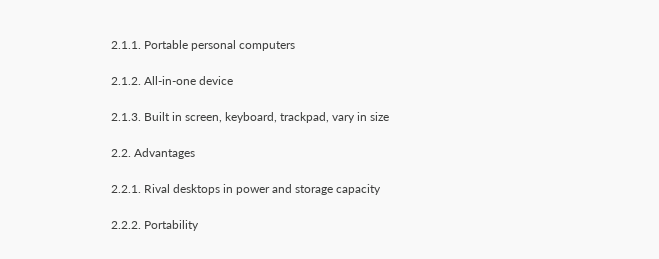2.1.1. Portable personal computers

2.1.2. All-in-one device

2.1.3. Built in screen, keyboard, trackpad, vary in size

2.2. Advantages

2.2.1. Rival desktops in power and storage capacity

2.2.2. Portability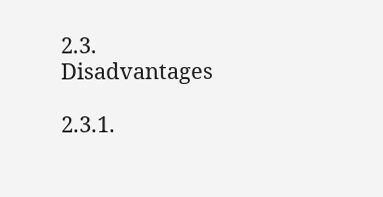2.3. Disadvantages

2.3.1.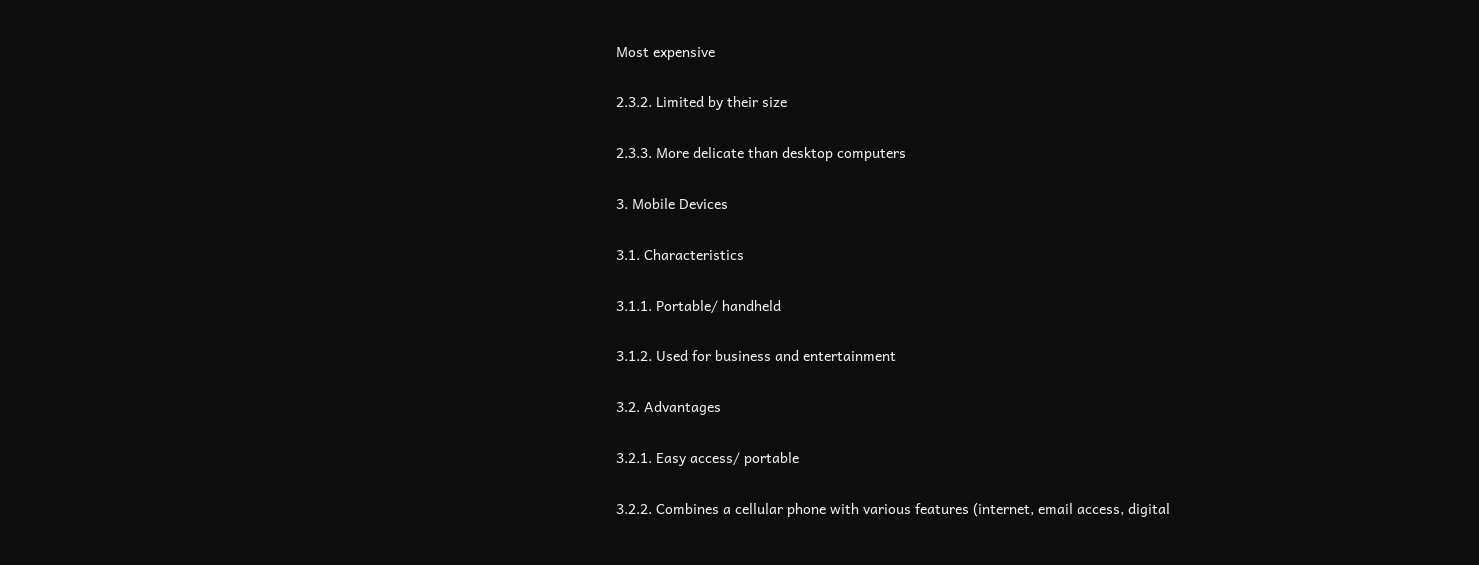Most expensive

2.3.2. Limited by their size

2.3.3. More delicate than desktop computers

3. Mobile Devices

3.1. Characteristics

3.1.1. Portable/ handheld

3.1.2. Used for business and entertainment

3.2. Advantages

3.2.1. Easy access/ portable

3.2.2. Combines a cellular phone with various features (internet, email access, digital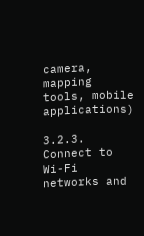camera, mapping tools, mobile applications)

3.2.3. Connect to Wi-Fi networks and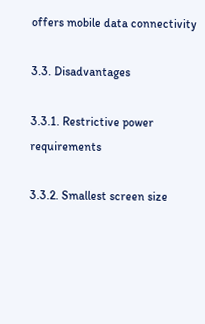offers mobile data connectivity

3.3. Disadvantages

3.3.1. Restrictive power requirements

3.3.2. Smallest screen size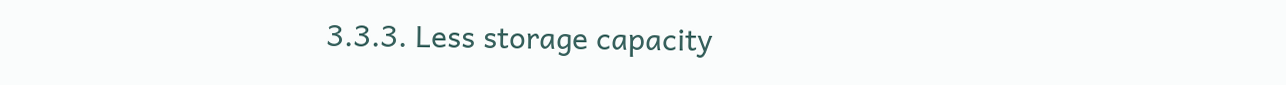3.3.3. Less storage capacity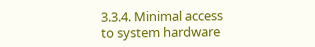3.3.4. Minimal access to system hardware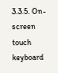3.3.5. On-screen touch keyboard